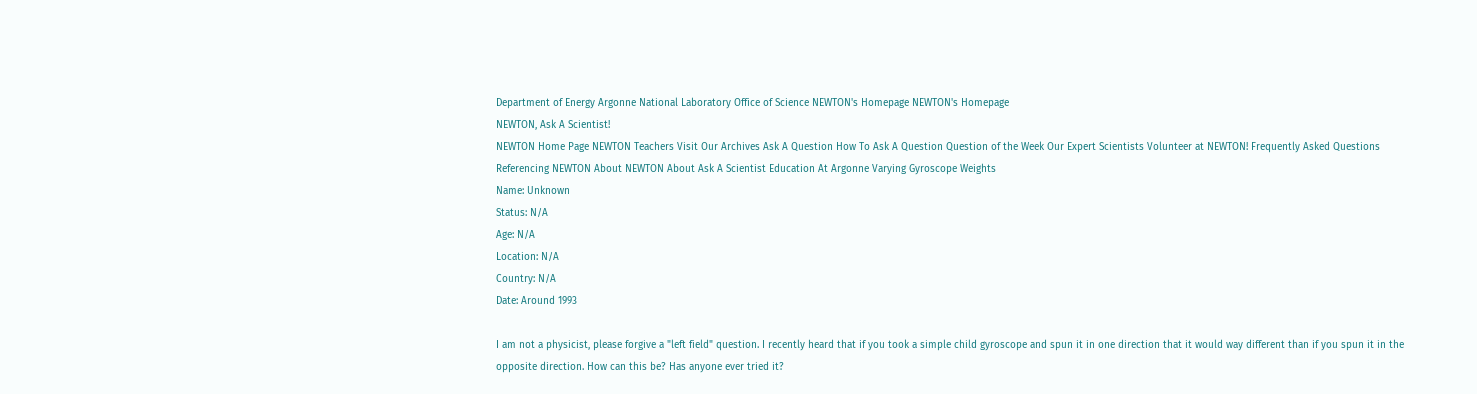Department of Energy Argonne National Laboratory Office of Science NEWTON's Homepage NEWTON's Homepage
NEWTON, Ask A Scientist!
NEWTON Home Page NEWTON Teachers Visit Our Archives Ask A Question How To Ask A Question Question of the Week Our Expert Scientists Volunteer at NEWTON! Frequently Asked Questions Referencing NEWTON About NEWTON About Ask A Scientist Education At Argonne Varying Gyroscope Weights
Name: Unknown
Status: N/A
Age: N/A
Location: N/A
Country: N/A
Date: Around 1993

I am not a physicist, please forgive a "left field" question. I recently heard that if you took a simple child gyroscope and spun it in one direction that it would way different than if you spun it in the opposite direction. How can this be? Has anyone ever tried it?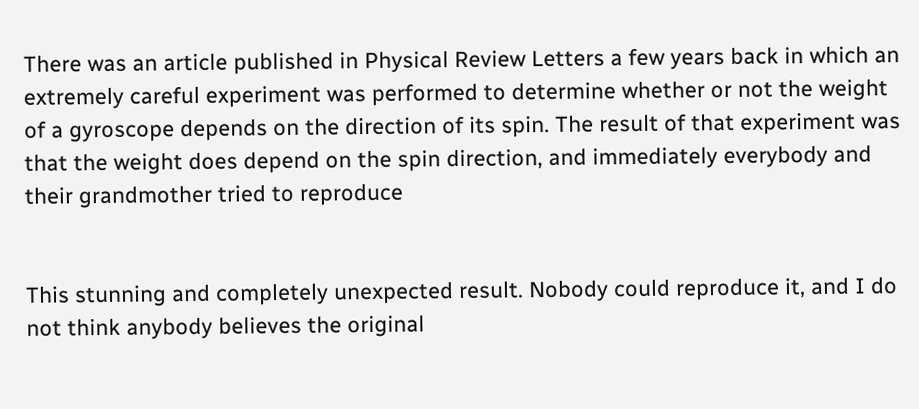There was an article published in Physical Review Letters a few years back in which an extremely careful experiment was performed to determine whether or not the weight of a gyroscope depends on the direction of its spin. The result of that experiment was that the weight does depend on the spin direction, and immediately everybody and their grandmother tried to reproduce


This stunning and completely unexpected result. Nobody could reproduce it, and I do not think anybody believes the original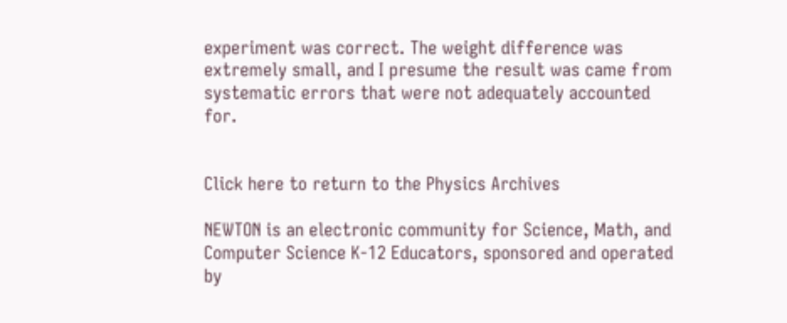experiment was correct. The weight difference was extremely small, and I presume the result was came from systematic errors that were not adequately accounted for.


Click here to return to the Physics Archives

NEWTON is an electronic community for Science, Math, and Computer Science K-12 Educators, sponsored and operated by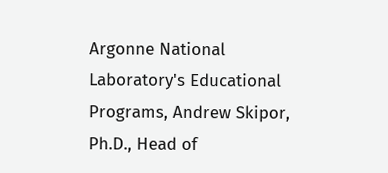Argonne National Laboratory's Educational Programs, Andrew Skipor, Ph.D., Head of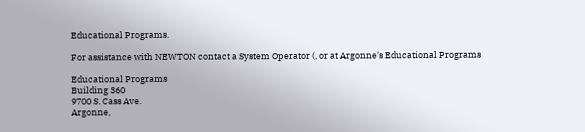Educational Programs.

For assistance with NEWTON contact a System Operator (, or at Argonne's Educational Programs

Educational Programs
Building 360
9700 S. Cass Ave.
Argonne,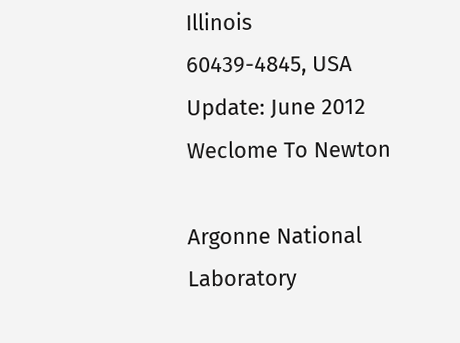Illinois
60439-4845, USA
Update: June 2012
Weclome To Newton

Argonne National Laboratory